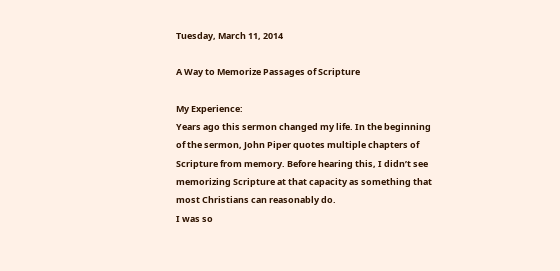Tuesday, March 11, 2014

A Way to Memorize Passages of Scripture

My Experience:
Years ago this sermon changed my life. In the beginning of the sermon, John Piper quotes multiple chapters of Scripture from memory. Before hearing this, I didn’t see memorizing Scripture at that capacity as something that most Christians can reasonably do.
I was so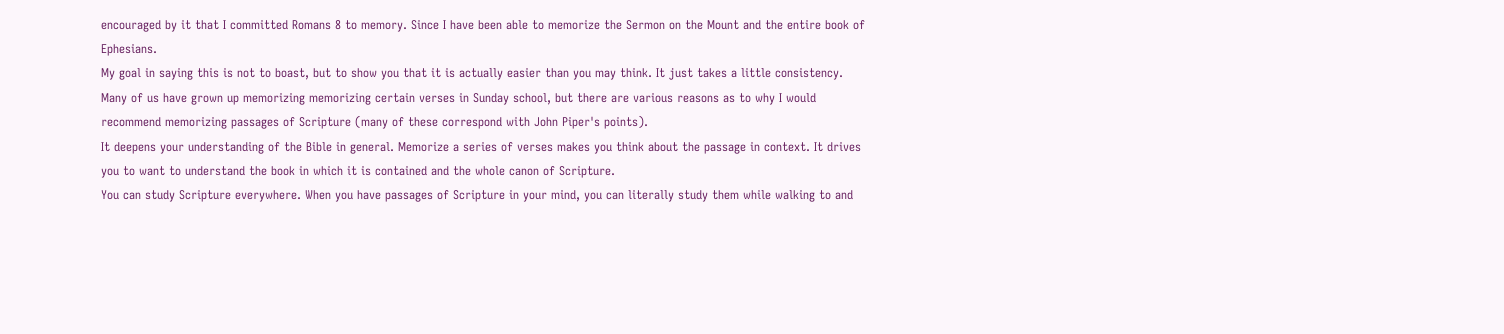encouraged by it that I committed Romans 8 to memory. Since I have been able to memorize the Sermon on the Mount and the entire book of Ephesians.
My goal in saying this is not to boast, but to show you that it is actually easier than you may think. It just takes a little consistency.
Many of us have grown up memorizing memorizing certain verses in Sunday school, but there are various reasons as to why I would recommend memorizing passages of Scripture (many of these correspond with John Piper's points).
It deepens your understanding of the Bible in general. Memorize a series of verses makes you think about the passage in context. It drives you to want to understand the book in which it is contained and the whole canon of Scripture.
You can study Scripture everywhere. When you have passages of Scripture in your mind, you can literally study them while walking to and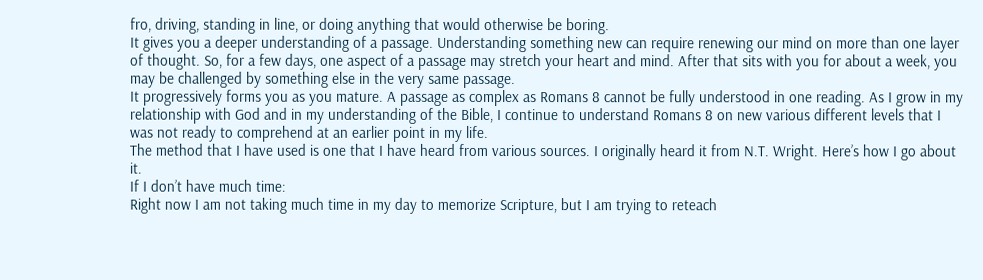fro, driving, standing in line, or doing anything that would otherwise be boring.
It gives you a deeper understanding of a passage. Understanding something new can require renewing our mind on more than one layer of thought. So, for a few days, one aspect of a passage may stretch your heart and mind. After that sits with you for about a week, you may be challenged by something else in the very same passage.
It progressively forms you as you mature. A passage as complex as Romans 8 cannot be fully understood in one reading. As I grow in my relationship with God and in my understanding of the Bible, I continue to understand Romans 8 on new various different levels that I was not ready to comprehend at an earlier point in my life.
The method that I have used is one that I have heard from various sources. I originally heard it from N.T. Wright. Here’s how I go about it.
If I don’t have much time:
Right now I am not taking much time in my day to memorize Scripture, but I am trying to reteach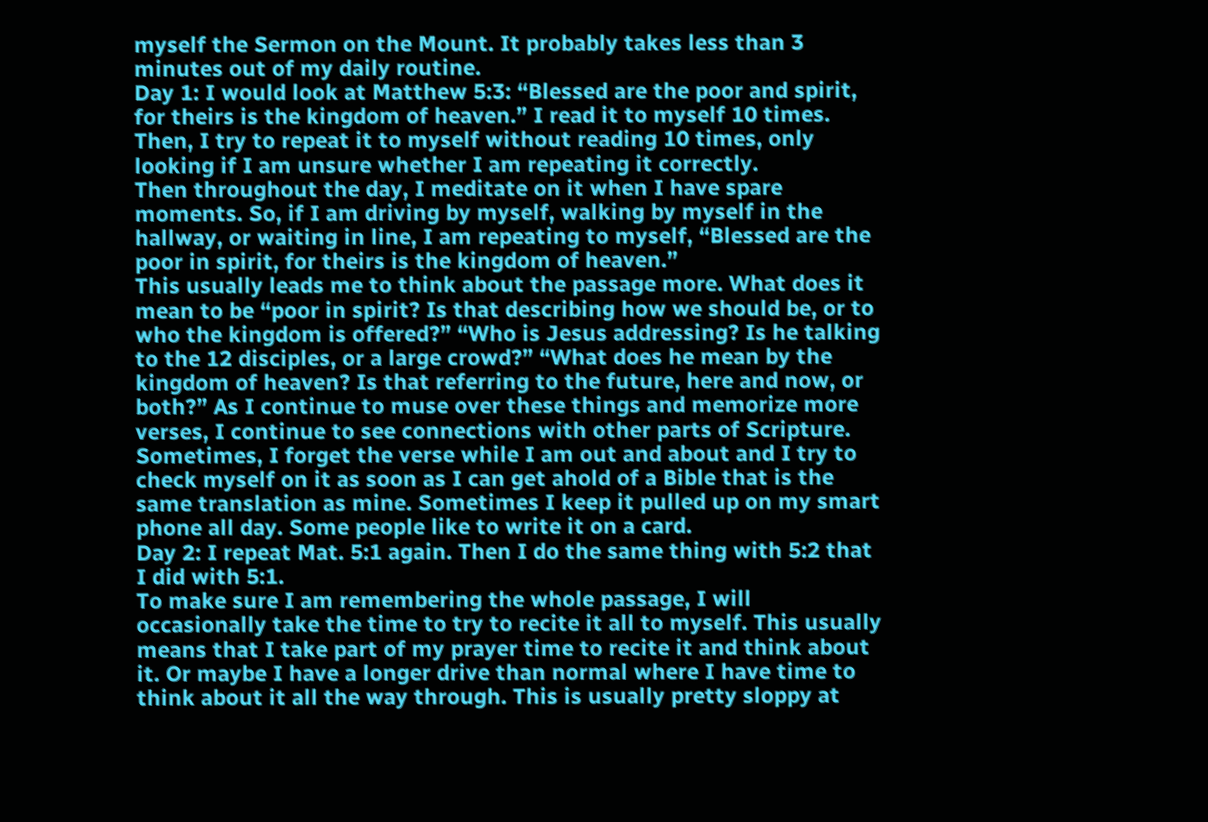myself the Sermon on the Mount. It probably takes less than 3 minutes out of my daily routine.
Day 1: I would look at Matthew 5:3: “Blessed are the poor and spirit, for theirs is the kingdom of heaven.” I read it to myself 10 times. Then, I try to repeat it to myself without reading 10 times, only looking if I am unsure whether I am repeating it correctly.
Then throughout the day, I meditate on it when I have spare moments. So, if I am driving by myself, walking by myself in the hallway, or waiting in line, I am repeating to myself, “Blessed are the poor in spirit, for theirs is the kingdom of heaven.”
This usually leads me to think about the passage more. What does it mean to be “poor in spirit? Is that describing how we should be, or to who the kingdom is offered?” “Who is Jesus addressing? Is he talking to the 12 disciples, or a large crowd?” “What does he mean by the kingdom of heaven? Is that referring to the future, here and now, or both?” As I continue to muse over these things and memorize more verses, I continue to see connections with other parts of Scripture.
Sometimes, I forget the verse while I am out and about and I try to check myself on it as soon as I can get ahold of a Bible that is the same translation as mine. Sometimes I keep it pulled up on my smart phone all day. Some people like to write it on a card.
Day 2: I repeat Mat. 5:1 again. Then I do the same thing with 5:2 that I did with 5:1.
To make sure I am remembering the whole passage, I will occasionally take the time to try to recite it all to myself. This usually means that I take part of my prayer time to recite it and think about it. Or maybe I have a longer drive than normal where I have time to think about it all the way through. This is usually pretty sloppy at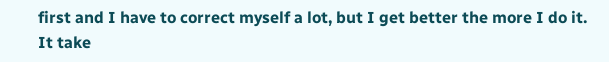first and I have to correct myself a lot, but I get better the more I do it.
It take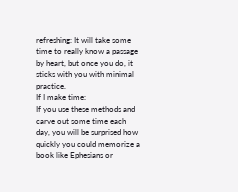refreshing: It will take some time to really know a passage by heart, but once you do, it sticks with you with minimal practice.
If I make time:
If you use these methods and carve out some time each day, you will be surprised how quickly you could memorize a book like Ephesians or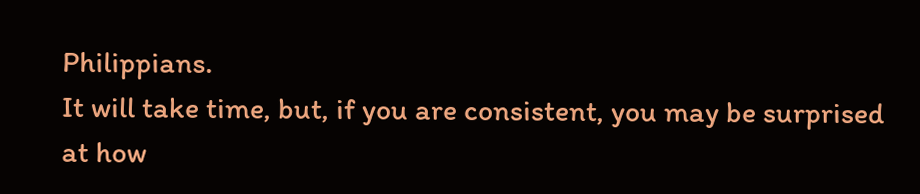Philippians.
It will take time, but, if you are consistent, you may be surprised at how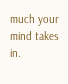much your mind takes in.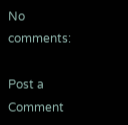No comments:

Post a Comment